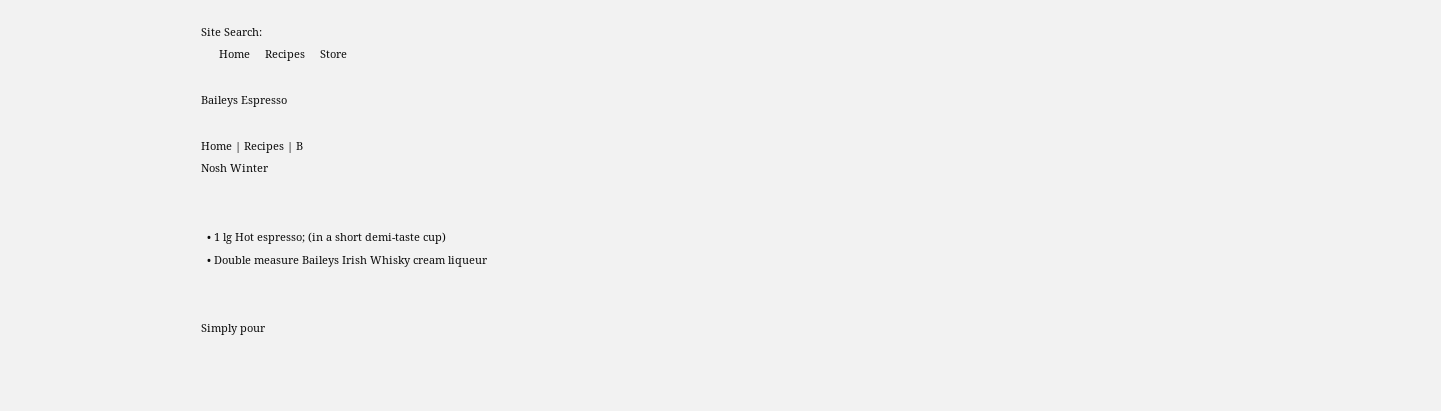Site Search:
      Home     Recipes     Store

Baileys Espresso

Home | Recipes | B
Nosh Winter


  • 1 lg Hot espresso; (in a short demi-taste cup)
  • Double measure Baileys Irish Whisky cream liqueur


Simply pour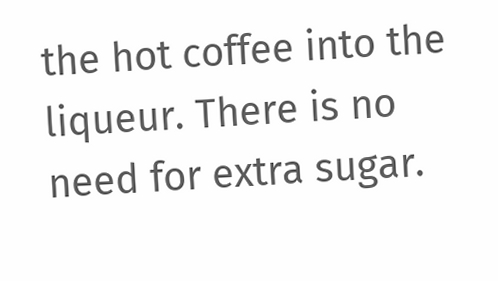the hot coffee into the liqueur. There is no need for extra sugar.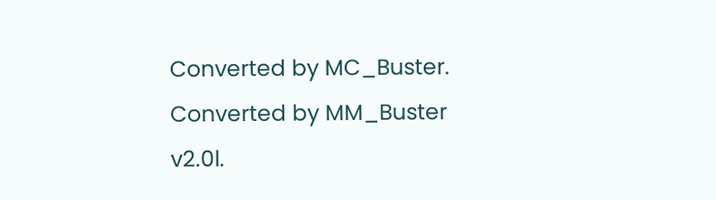Converted by MC_Buster.
Converted by MM_Buster v2.0l.